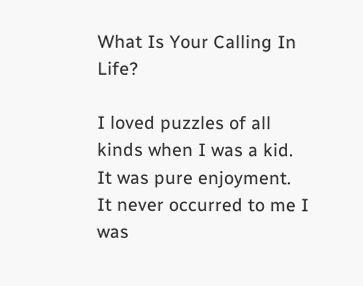What Is Your Calling In Life?

I loved puzzles of all kinds when I was a kid. It was pure enjoyment. It never occurred to me I was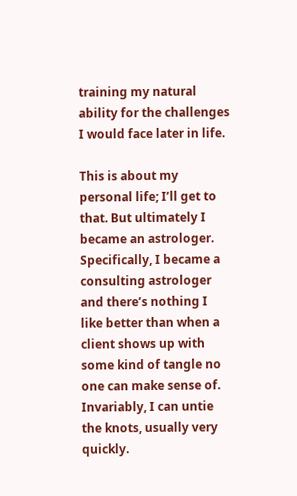training my natural ability for the challenges I would face later in life.

This is about my personal life; I’ll get to that. But ultimately I became an astrologer. Specifically, I became a consulting astrologer and there’s nothing I like better than when a client shows up with some kind of tangle no one can make sense of. Invariably, I can untie the knots, usually very quickly.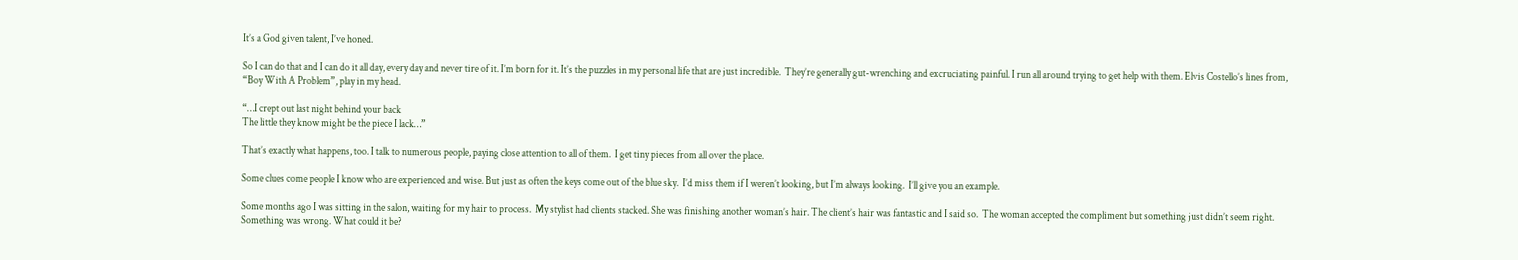It’s a God given talent, I’ve honed.

So I can do that and I can do it all day, every day and never tire of it. I’m born for it. It’s the puzzles in my personal life that are just incredible.  They’re generally gut-wrenching and excruciating painful. I run all around trying to get help with them. Elvis Costello’s lines from, “Boy With A Problem”, play in my head.

“…I crept out last night behind your back
The little they know might be the piece I lack…”

That’s exactly what happens, too. I talk to numerous people, paying close attention to all of them.  I get tiny pieces from all over the place.

Some clues come people I know who are experienced and wise. But just as often the keys come out of the blue sky.  I’d miss them if I weren’t looking, but I’m always looking.  I’ll give you an example.

Some months ago I was sitting in the salon, waiting for my hair to process.  My stylist had clients stacked. She was finishing another woman’s hair. The client’s hair was fantastic and I said so.  The woman accepted the compliment but something just didn’t seem right.  Something was wrong. What could it be?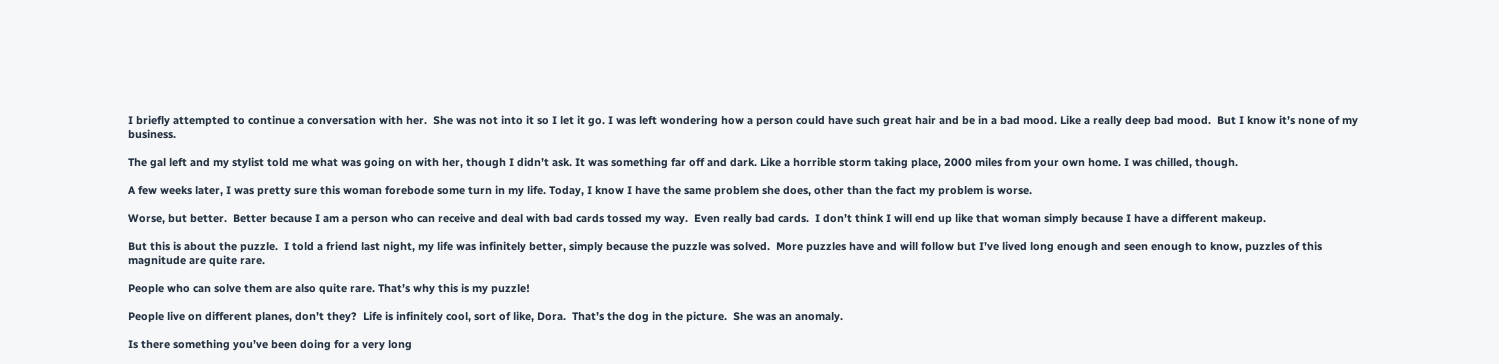I briefly attempted to continue a conversation with her.  She was not into it so I let it go. I was left wondering how a person could have such great hair and be in a bad mood. Like a really deep bad mood.  But I know it’s none of my business.

The gal left and my stylist told me what was going on with her, though I didn’t ask. It was something far off and dark. Like a horrible storm taking place, 2000 miles from your own home. I was chilled, though.

A few weeks later, I was pretty sure this woman forebode some turn in my life. Today, I know I have the same problem she does, other than the fact my problem is worse.

Worse, but better.  Better because I am a person who can receive and deal with bad cards tossed my way.  Even really bad cards.  I don’t think I will end up like that woman simply because I have a different makeup.

But this is about the puzzle.  I told a friend last night, my life was infinitely better, simply because the puzzle was solved.  More puzzles have and will follow but I’ve lived long enough and seen enough to know, puzzles of this magnitude are quite rare.

People who can solve them are also quite rare. That’s why this is my puzzle!

People live on different planes, don’t they?  Life is infinitely cool, sort of like, Dora.  That’s the dog in the picture.  She was an anomaly.

Is there something you’ve been doing for a very long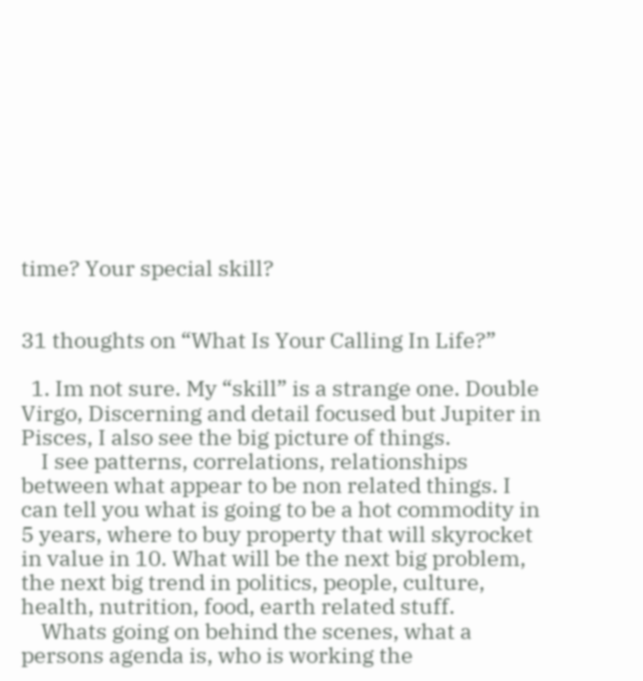time? Your special skill?


31 thoughts on “What Is Your Calling In Life?”

  1. Im not sure. My “skill” is a strange one. Double Virgo, Discerning and detail focused but Jupiter in Pisces, I also see the big picture of things.
    I see patterns, correlations, relationships between what appear to be non related things. I can tell you what is going to be a hot commodity in 5 years, where to buy property that will skyrocket in value in 10. What will be the next big problem, the next big trend in politics, people, culture, health, nutrition, food, earth related stuff.
    Whats going on behind the scenes, what a persons agenda is, who is working the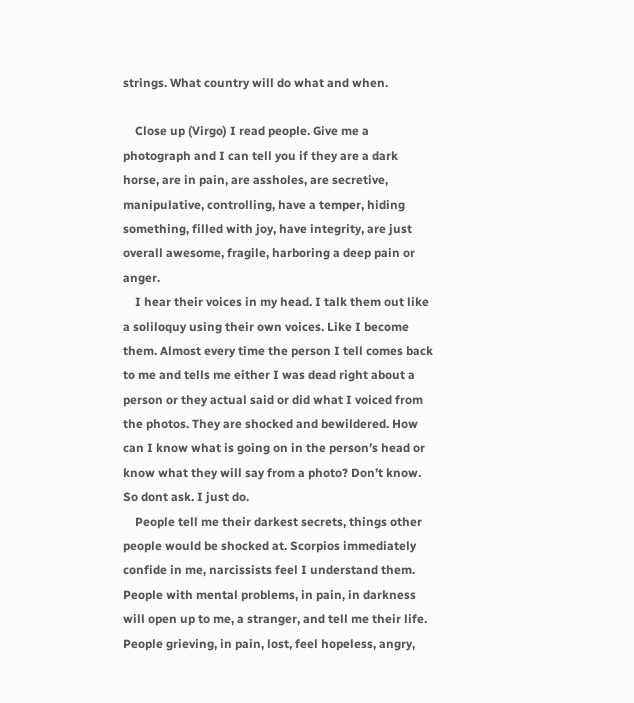strings. What country will do what and when.

    Close up (Virgo) I read people. Give me a photograph and I can tell you if they are a dark horse, are in pain, are assholes, are secretive, manipulative, controlling, have a temper, hiding something, filled with joy, have integrity, are just overall awesome, fragile, harboring a deep pain or anger.
    I hear their voices in my head. I talk them out like a soliloquy using their own voices. Like I become them. Almost every time the person I tell comes back to me and tells me either I was dead right about a person or they actual said or did what I voiced from the photos. They are shocked and bewildered. How can I know what is going on in the person’s head or know what they will say from a photo? Don’t know. So dont ask. I just do.
    People tell me their darkest secrets, things other people would be shocked at. Scorpios immediately confide in me, narcissists feel I understand them. People with mental problems, in pain, in darkness will open up to me, a stranger, and tell me their life. People grieving, in pain, lost, feel hopeless, angry,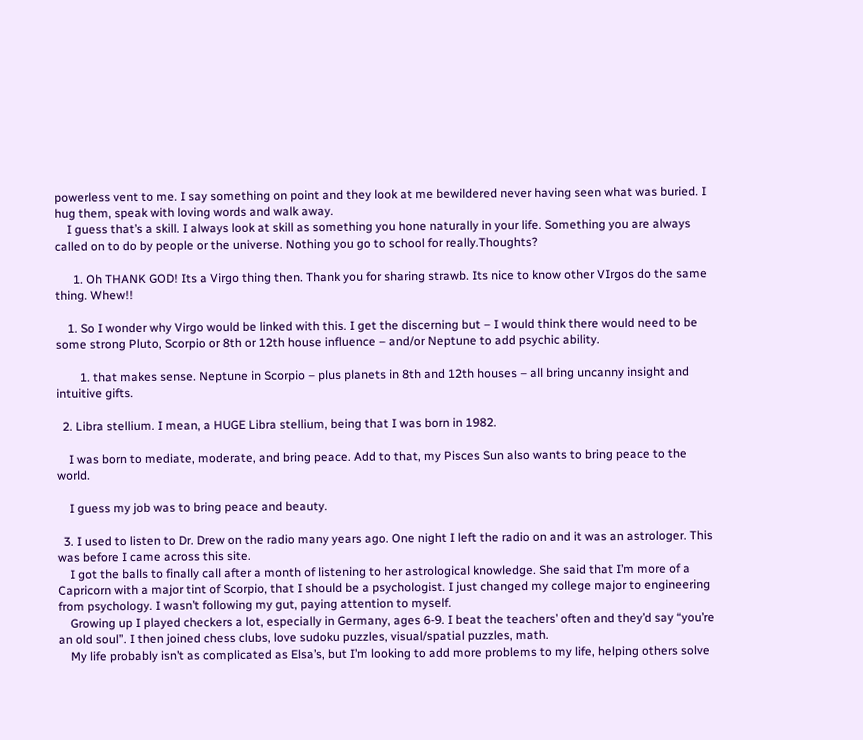powerless vent to me. I say something on point and they look at me bewildered never having seen what was buried. I hug them, speak with loving words and walk away.
    I guess that’s a skill. I always look at skill as something you hone naturally in your life. Something you are always called on to do by people or the universe. Nothing you go to school for really.Thoughts?

      1. Oh THANK GOD! Its a Virgo thing then. Thank you for sharing strawb. Its nice to know other VIrgos do the same thing. Whew!!

    1. So I wonder why Virgo would be linked with this. I get the discerning but – I would think there would need to be some strong Pluto, Scorpio or 8th or 12th house influence – and/or Neptune to add psychic ability.

        1. that makes sense. Neptune in Scorpio – plus planets in 8th and 12th houses – all bring uncanny insight and intuitive gifts.

  2. Libra stellium. I mean, a HUGE Libra stellium, being that I was born in 1982.

    I was born to mediate, moderate, and bring peace. Add to that, my Pisces Sun also wants to bring peace to the world.

    I guess my job was to bring peace and beauty.

  3. I used to listen to Dr. Drew on the radio many years ago. One night I left the radio on and it was an astrologer. This was before I came across this site.
    I got the balls to finally call after a month of listening to her astrological knowledge. She said that I’m more of a Capricorn with a major tint of Scorpio, that I should be a psychologist. I just changed my college major to engineering from psychology. I wasn’t following my gut, paying attention to myself.
    Growing up I played checkers a lot, especially in Germany, ages 6-9. I beat the teachers’ often and they’d say “you’re an old soul”. I then joined chess clubs, love sudoku puzzles, visual/spatial puzzles, math.
    My life probably isn’t as complicated as Elsa’s, but I’m looking to add more problems to my life, helping others solve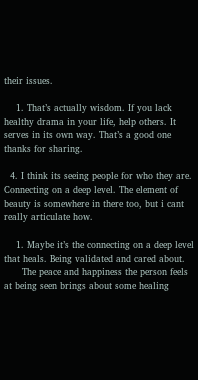their issues.

    1. That’s actually wisdom. If you lack healthy drama in your life, help others. It serves in its own way. That’s a good one thanks for sharing.

  4. I think its seeing people for who they are. Connecting on a deep level. The element of beauty is somewhere in there too, but i cant really articulate how.

    1. Maybe it’s the connecting on a deep level that heals. Being validated and cared about.
      The peace and happiness the person feels at being seen brings about some healing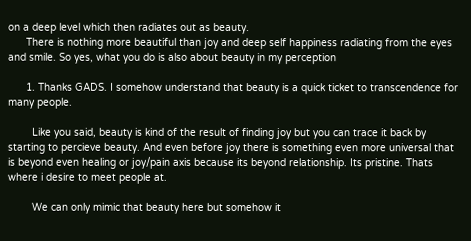on a deep level which then radiates out as beauty.
      There is nothing more beautiful than joy and deep self happiness radiating from the eyes and smile. So yes, what you do is also about beauty in my perception

      1. Thanks GADS. I somehow understand that beauty is a quick ticket to transcendence for many people.

        Like you said, beauty is kind of the result of finding joy but you can trace it back by starting to percieve beauty. And even before joy there is something even more universal that is beyond even healing or joy/pain axis because its beyond relationship. Its pristine. Thats where i desire to meet people at.

        We can only mimic that beauty here but somehow it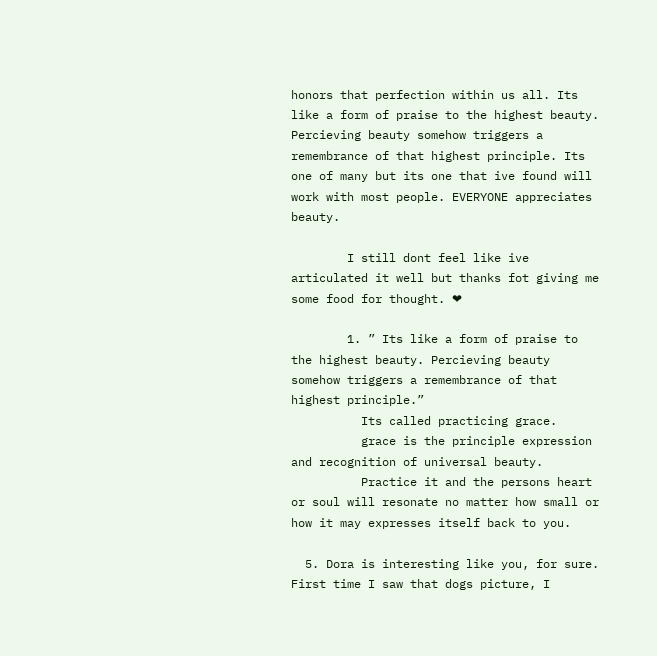honors that perfection within us all. Its like a form of praise to the highest beauty. Percieving beauty somehow triggers a remembrance of that highest principle. Its one of many but its one that ive found will work with most people. EVERYONE appreciates beauty.

        I still dont feel like ive articulated it well but thanks fot giving me some food for thought. ❤

        1. ” Its like a form of praise to the highest beauty. Percieving beauty somehow triggers a remembrance of that highest principle.”
          Its called practicing grace.
          grace is the principle expression and recognition of universal beauty.
          Practice it and the persons heart or soul will resonate no matter how small or how it may expresses itself back to you.

  5. Dora is interesting like you, for sure. First time I saw that dogs picture, I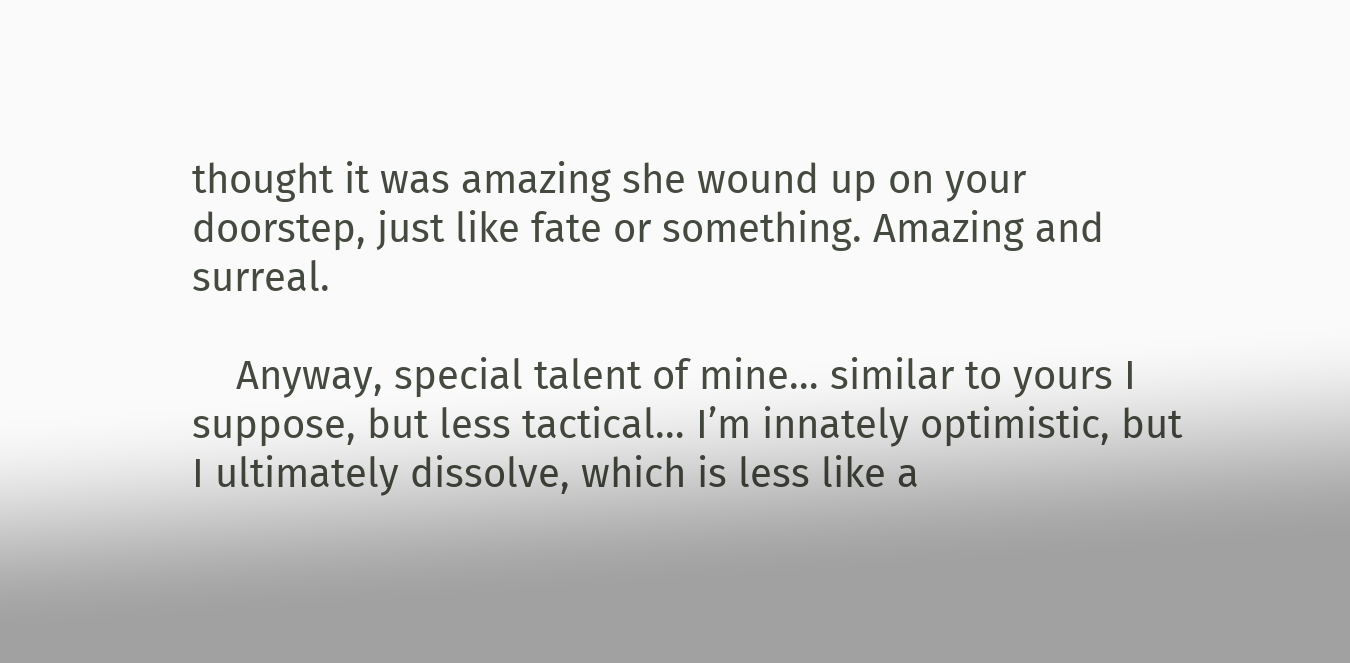thought it was amazing she wound up on your doorstep, just like fate or something. Amazing and surreal.

    Anyway, special talent of mine… similar to yours I suppose, but less tactical… I’m innately optimistic, but I ultimately dissolve, which is less like a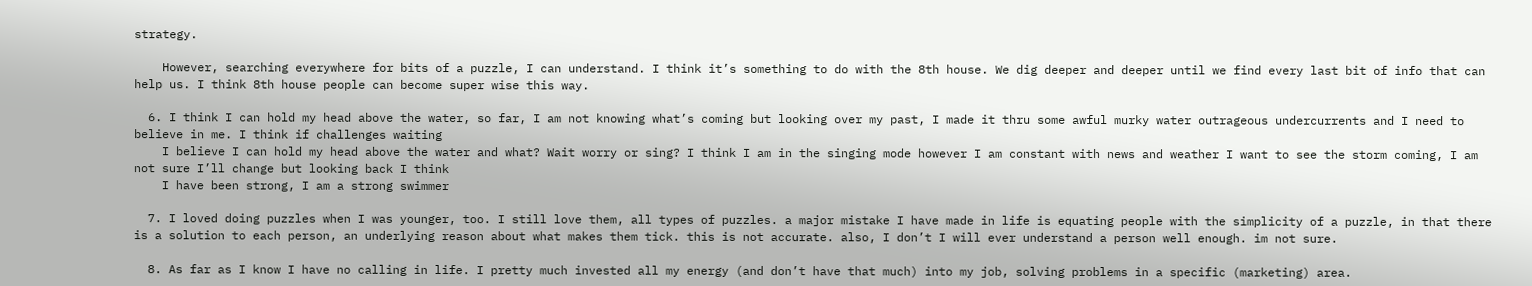strategy.

    However, searching everywhere for bits of a puzzle, I can understand. I think it’s something to do with the 8th house. We dig deeper and deeper until we find every last bit of info that can help us. I think 8th house people can become super wise this way.

  6. I think I can hold my head above the water, so far, I am not knowing what’s coming but looking over my past, I made it thru some awful murky water outrageous undercurrents and I need to believe in me. I think if challenges waiting
    I believe I can hold my head above the water and what? Wait worry or sing? I think I am in the singing mode however I am constant with news and weather I want to see the storm coming, I am not sure I’ll change but looking back I think
    I have been strong, I am a strong swimmer

  7. I loved doing puzzles when I was younger, too. I still love them, all types of puzzles. a major mistake I have made in life is equating people with the simplicity of a puzzle, in that there is a solution to each person, an underlying reason about what makes them tick. this is not accurate. also, I don’t I will ever understand a person well enough. im not sure.

  8. As far as I know I have no calling in life. I pretty much invested all my energy (and don’t have that much) into my job, solving problems in a specific (marketing) area.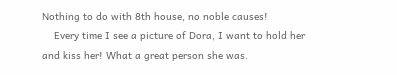Nothing to do with 8th house, no noble causes!
    Every time I see a picture of Dora, I want to hold her and kiss her! What a great person she was.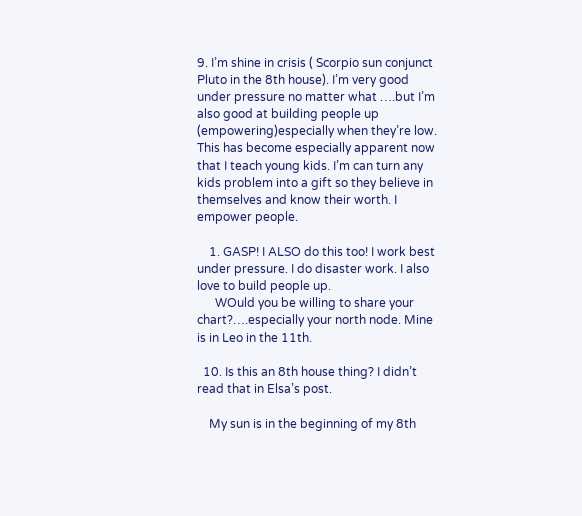9. I’m shine in crisis ( Scorpio sun conjunct Pluto in the 8th house). I’m very good under pressure no matter what ….but I’m also good at building people up (empowering)especially when they’re low. This has become especially apparent now that I teach young kids. I’m can turn any kids problem into a gift so they believe in themselves and know their worth. I empower people.

    1. GASP! I ALSO do this too! I work best under pressure. I do disaster work. I also love to build people up.
      WOuld you be willing to share your chart?….especially your north node. Mine is in Leo in the 11th.

  10. Is this an 8th house thing? I didn’t read that in Elsa’s post.

    My sun is in the beginning of my 8th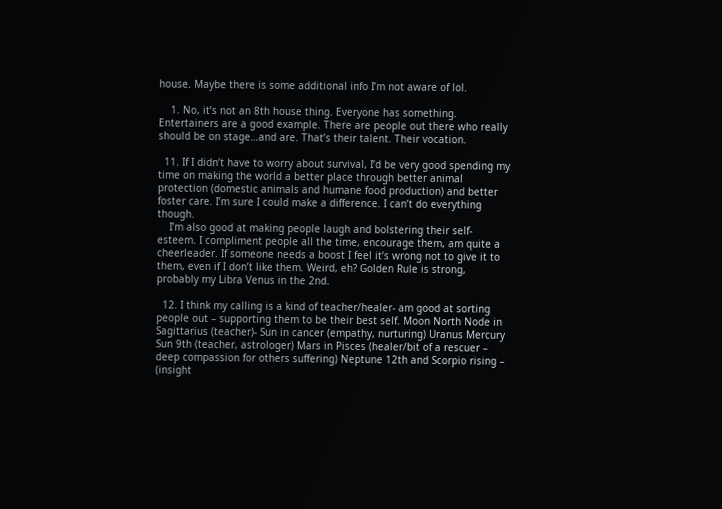house. Maybe there is some additional info I’m not aware of lol.

    1. No, it’s not an 8th house thing. Everyone has something. Entertainers are a good example. There are people out there who really should be on stage…and are. That’s their talent. Their vocation.

  11. If I didn’t have to worry about survival, I’d be very good spending my time on making the world a better place through better animal protection (domestic animals and humane food production) and better foster care. I’m sure I could make a difference. I can’t do everything though.
    I’m also good at making people laugh and bolstering their self-esteem. I compliment people all the time, encourage them, am quite a cheerleader. If someone needs a boost I feel it’s wrong not to give it to them, even if I don’t like them. Weird, eh? Golden Rule is strong, probably my Libra Venus in the 2nd.

  12. I think my calling is a kind of teacher/healer- am good at sorting people out – supporting them to be their best self. Moon North Node in Sagittarius (teacher)- Sun in cancer (empathy, nurturing) Uranus Mercury Sun 9th (teacher, astrologer) Mars in Pisces (healer/bit of a rescuer – deep compassion for others suffering) Neptune 12th and Scorpio rising – (insight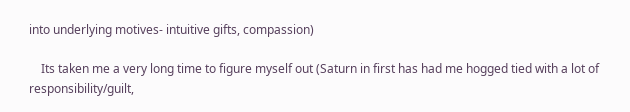into underlying motives- intuitive gifts, compassion)

    Its taken me a very long time to figure myself out (Saturn in first has had me hogged tied with a lot of responsibility/guilt,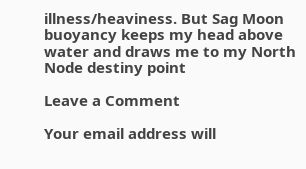illness/heaviness. But Sag Moon buoyancy keeps my head above water and draws me to my North Node destiny point

Leave a Comment

Your email address will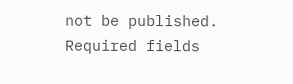not be published. Required fields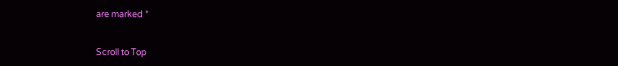are marked *


Scroll to Top